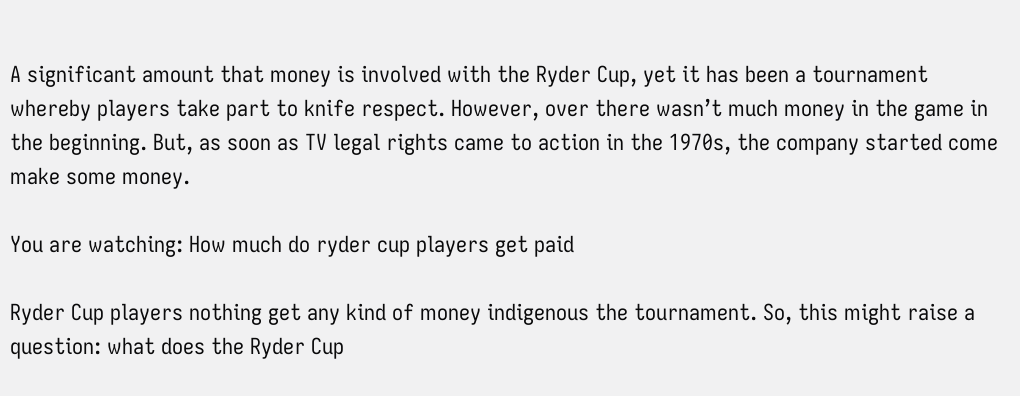A significant amount that money is involved with the Ryder Cup, yet it has been a tournament whereby players take part to knife respect. However, over there wasn’t much money in the game in the beginning. But, as soon as TV legal rights came to action in the 1970s, the company started come make some money.

You are watching: How much do ryder cup players get paid

Ryder Cup players nothing get any kind of money indigenous the tournament. So, this might raise a question: what does the Ryder Cup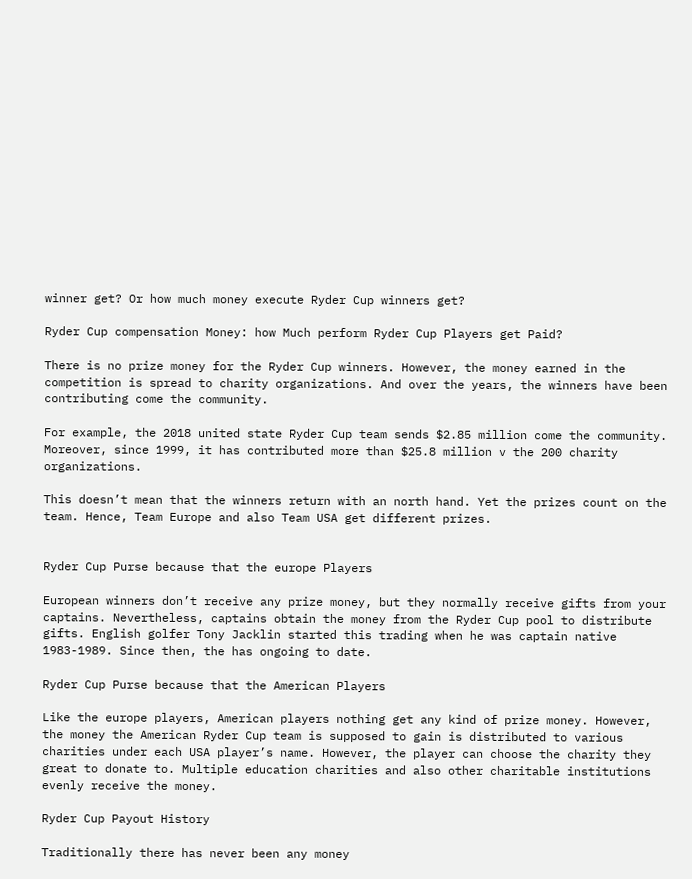winner get? Or how much money execute Ryder Cup winners get?

Ryder Cup compensation Money: how Much perform Ryder Cup Players get Paid?

There is no prize money for the Ryder Cup winners. However, the money earned in the competition is spread to charity organizations. And over the years, the winners have been contributing come the community.

For example, the 2018 united state Ryder Cup team sends $2.85 million come the community. Moreover, since 1999, it has contributed more than $25.8 million v the 200 charity organizations.

This doesn’t mean that the winners return with an north hand. Yet the prizes count on the team. Hence, Team Europe and also Team USA get different prizes.


Ryder Cup Purse because that the europe Players

European winners don’t receive any prize money, but they normally receive gifts from your captains. Nevertheless, captains obtain the money from the Ryder Cup pool to distribute gifts. English golfer Tony Jacklin started this trading when he was captain native 1983-1989. Since then, the has ongoing to date.

Ryder Cup Purse because that the American Players

Like the europe players, American players nothing get any kind of prize money. However, the money the American Ryder Cup team is supposed to gain is distributed to various charities under each USA player’s name. However, the player can choose the charity they great to donate to. Multiple education charities and also other charitable institutions evenly receive the money.

Ryder Cup Payout History

Traditionally there has never been any money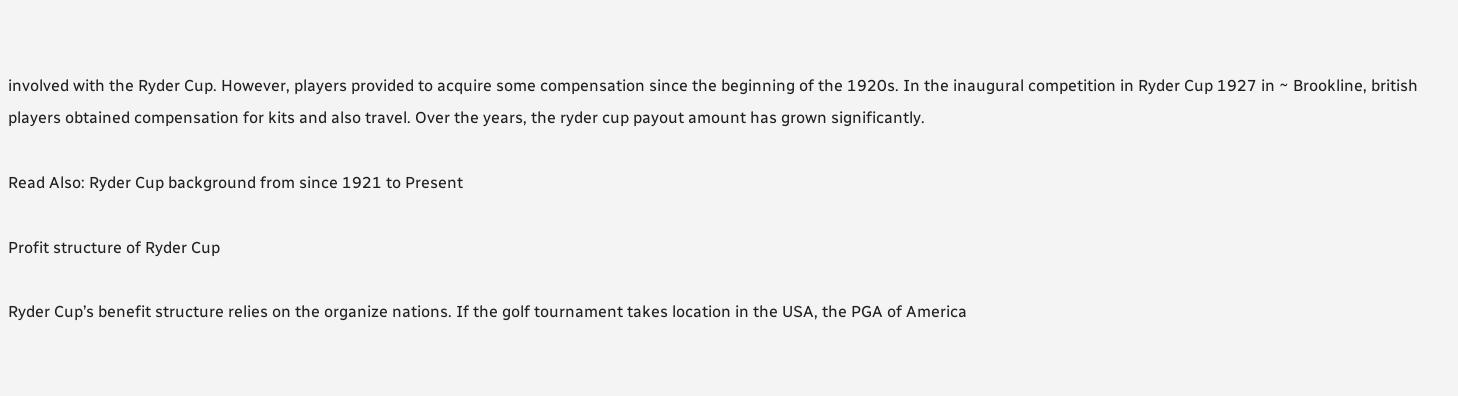involved with the Ryder Cup. However, players provided to acquire some compensation since the beginning of the 1920s. In the inaugural competition in Ryder Cup 1927 in ~ Brookline, british players obtained compensation for kits and also travel. Over the years, the ryder cup payout amount has grown significantly.

Read Also: Ryder Cup background from since 1921 to Present

Profit structure of Ryder Cup

Ryder Cup’s benefit structure relies on the organize nations. If the golf tournament takes location in the USA, the PGA of America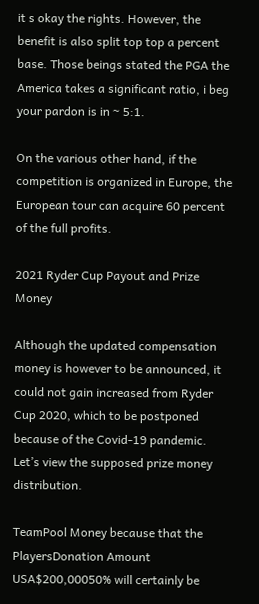it s okay the rights. However, the benefit is also split top top a percent base. Those beings stated the PGA the America takes a significant ratio, i beg your pardon is in ~ 5:1.

On the various other hand, if the competition is organized in Europe, the European tour can acquire 60 percent of the full profits.

2021 Ryder Cup Payout and Prize Money

Although the updated compensation money is however to be announced, it could not gain increased from Ryder Cup 2020, which to be postponed because of the Covid-19 pandemic. Let’s view the supposed prize money distribution.

TeamPool Money because that the PlayersDonation Amount
USA$200,00050% will certainly be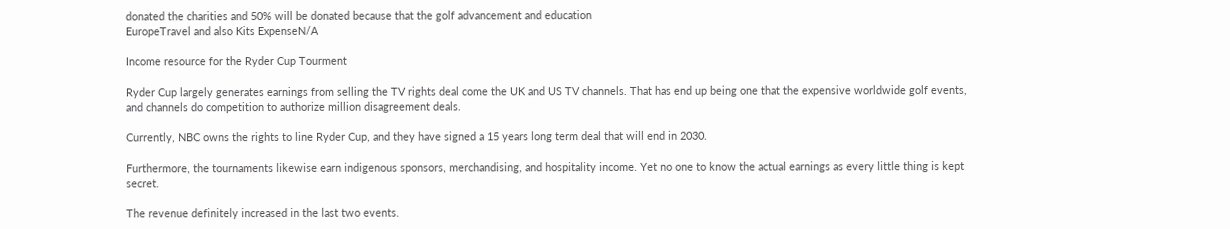donated the charities and 50% will be donated because that the golf advancement and education
EuropeTravel and also Kits ExpenseN/A

Income resource for the Ryder Cup Tourment

Ryder Cup largely generates earnings from selling the TV rights deal come the UK and US TV channels. That has end up being one that the expensive worldwide golf events, and channels do competition to authorize million disagreement deals.

Currently, NBC owns the rights to line Ryder Cup, and they have signed a 15 years long term deal that will end in 2030.

Furthermore, the tournaments likewise earn indigenous sponsors, merchandising, and hospitality income. Yet no one to know the actual earnings as every little thing is kept secret.

The revenue definitely increased in the last two events.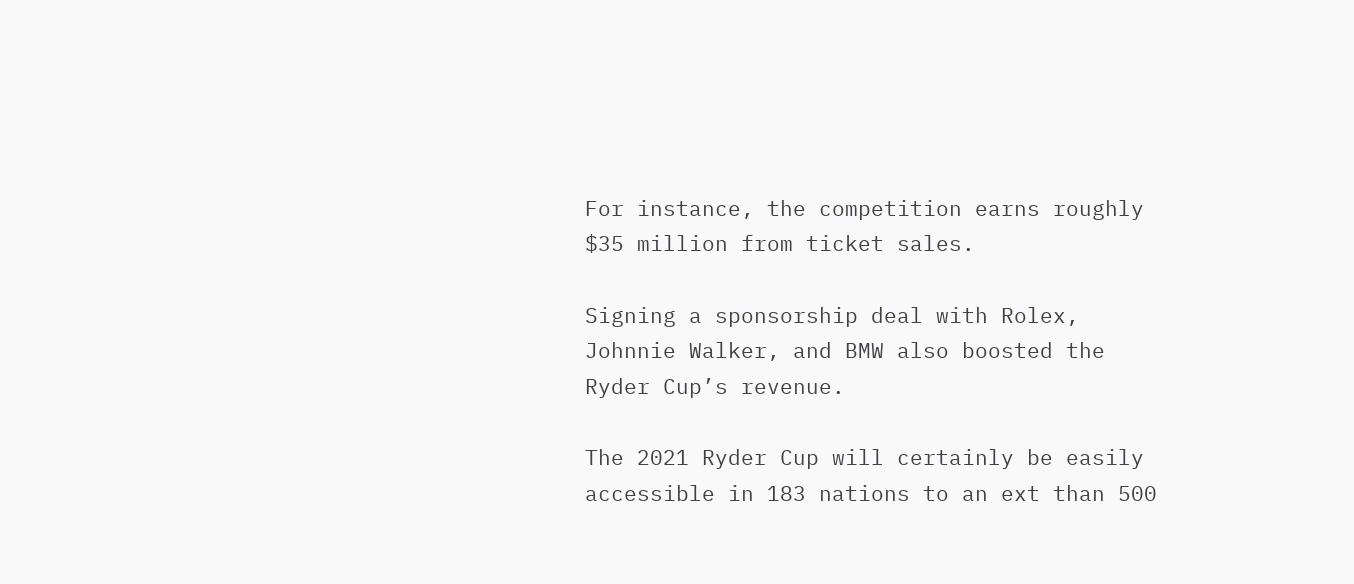For instance, the competition earns roughly $35 million from ticket sales.

Signing a sponsorship deal with Rolex, Johnnie Walker, and BMW also boosted the Ryder Cup’s revenue.

The 2021 Ryder Cup will certainly be easily accessible in 183 nations to an ext than 500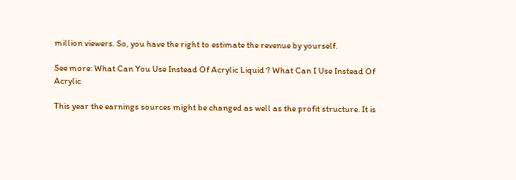million viewers. So, you have the right to estimate the revenue by yourself.

See more: What Can You Use Instead Of Acrylic Liquid ? What Can I Use Instead Of Acrylic

This year the earnings sources might be changed as well as the profit structure. It is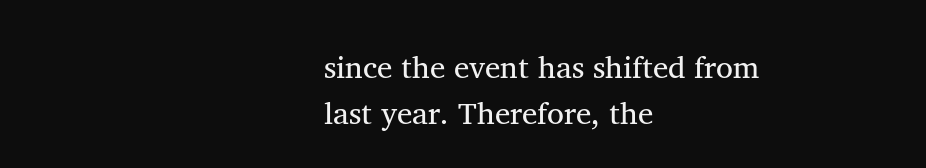since the event has shifted from last year. Therefore, the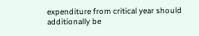expenditure from critical year should additionally be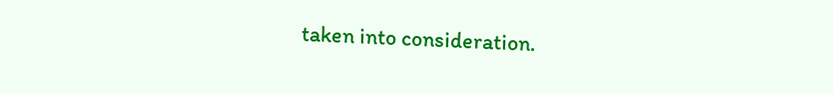taken into consideration.